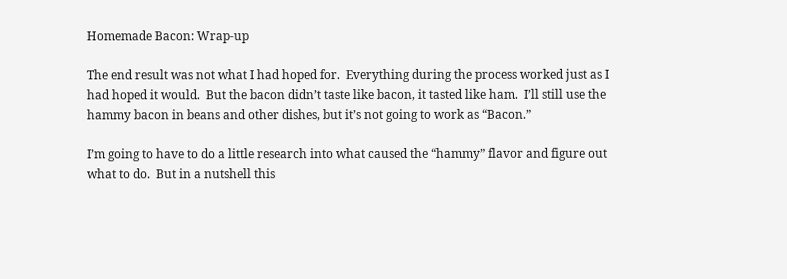Homemade Bacon: Wrap-up

The end result was not what I had hoped for.  Everything during the process worked just as I had hoped it would.  But the bacon didn’t taste like bacon, it tasted like ham.  I’ll still use the hammy bacon in beans and other dishes, but it’s not going to work as “Bacon.”

I’m going to have to do a little research into what caused the “hammy” flavor and figure out what to do.  But in a nutshell this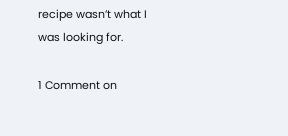recipe wasn’t what I was looking for.

1 Comment on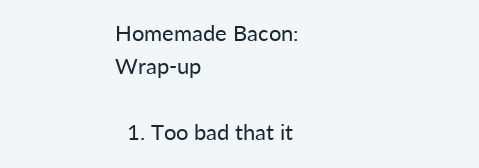Homemade Bacon: Wrap-up

  1. Too bad that it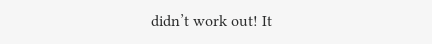didn’t work out! It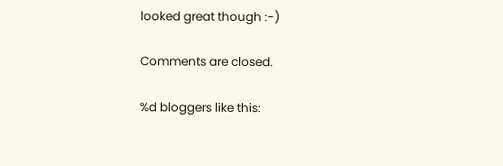looked great though :-)

Comments are closed.

%d bloggers like this: